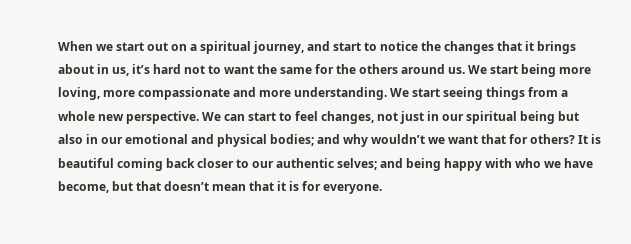When we start out on a spiritual journey, and start to notice the changes that it brings about in us, it’s hard not to want the same for the others around us. We start being more loving, more compassionate and more understanding. We start seeing things from a whole new perspective. We can start to feel changes, not just in our spiritual being but also in our emotional and physical bodies; and why wouldn’t we want that for others? It is beautiful coming back closer to our authentic selves; and being happy with who we have become, but that doesn’t mean that it is for everyone.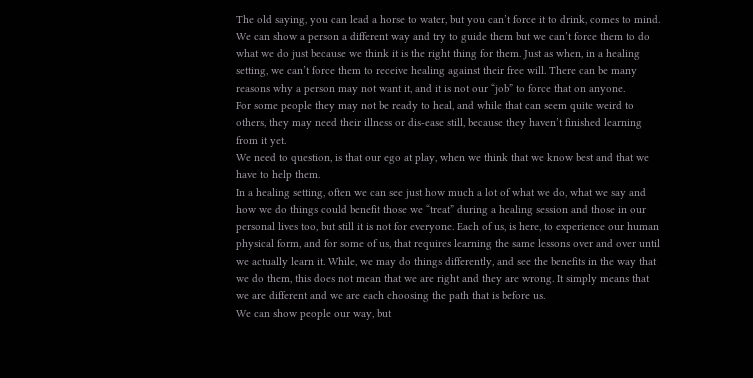The old saying, you can lead a horse to water, but you can’t force it to drink, comes to mind. We can show a person a different way and try to guide them but we can’t force them to do what we do just because we think it is the right thing for them. Just as when, in a healing setting, we can’t force them to receive healing against their free will. There can be many reasons why a person may not want it, and it is not our “job” to force that on anyone.
For some people they may not be ready to heal, and while that can seem quite weird to others, they may need their illness or dis-ease still, because they haven’t finished learning from it yet.
We need to question, is that our ego at play, when we think that we know best and that we have to help them.
In a healing setting, often we can see just how much a lot of what we do, what we say and how we do things could benefit those we “treat” during a healing session and those in our personal lives too, but still it is not for everyone. Each of us, is here, to experience our human physical form, and for some of us, that requires learning the same lessons over and over until we actually learn it. While, we may do things differently, and see the benefits in the way that we do them, this does not mean that we are right and they are wrong. It simply means that we are different and we are each choosing the path that is before us.
We can show people our way, but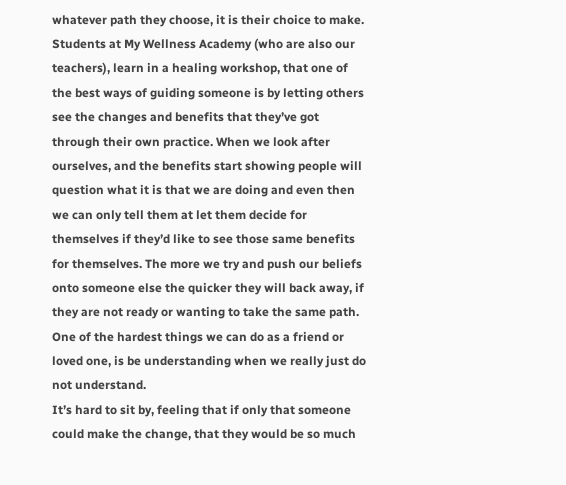whatever path they choose, it is their choice to make.
Students at My Wellness Academy (who are also our teachers), learn in a healing workshop, that one of the best ways of guiding someone is by letting others see the changes and benefits that they’ve got through their own practice. When we look after ourselves, and the benefits start showing people will question what it is that we are doing and even then we can only tell them at let them decide for themselves if they’d like to see those same benefits for themselves. The more we try and push our beliefs onto someone else the quicker they will back away, if they are not ready or wanting to take the same path.
One of the hardest things we can do as a friend or loved one, is be understanding when we really just do not understand.
It’s hard to sit by, feeling that if only that someone could make the change, that they would be so much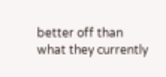better off than what they currently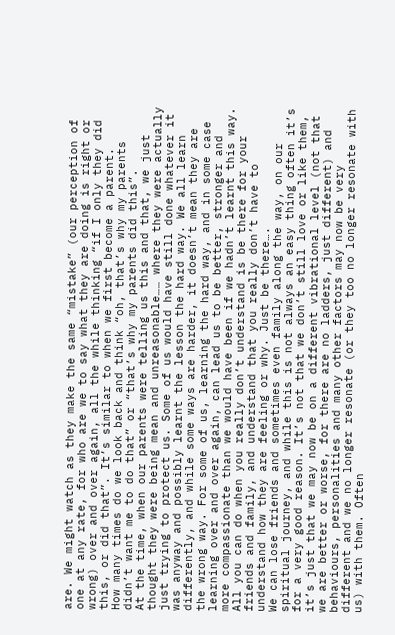are. We might watch as they make the same “mistake” (our perception of one at any rate, for who are we to say what they are doing is right or wrong) over and over again, all the while thinking “if I only they did this, or did that”. It’s similar to when we first become a parent.
How many times do we look back and think “oh, that’s why my parents didn’t want me to do that” or “that’s why my parents did this”.
At the time, when our parents were telling us this and that, we just thought they were being mean and unreasonable…… where they were actually just trying to protect us. Some of us would have still done whatever it was anyway and possibly learnt the lesson the hard way. We all learn differently, and while some ways are harder, it doesn’t mean they are the wrong way. For some of us, learning the hard way, and in some case learning over and over again, can lead us to be better, stronger and more compassionate than we would have been if we hadn’t learnt this way. All you can do when you really don’t understand is be there for your friends and family, and understand that you really don’t have to understand how they are feeling or why. Just be there….
We can lose friends and sometimes even family along the way, on our spiritual journey, and while this is not always an easy thing often it’s for a very good reason. It’s not that we don’t still love or like them, it’s just that we may now be on a different vibrational level (not that we are better or worse, for there are no ladders, just different) and behaviours, personalities and many other factors may now be very different and we no longer resonate (or they too no longer resonate with us) with them. Often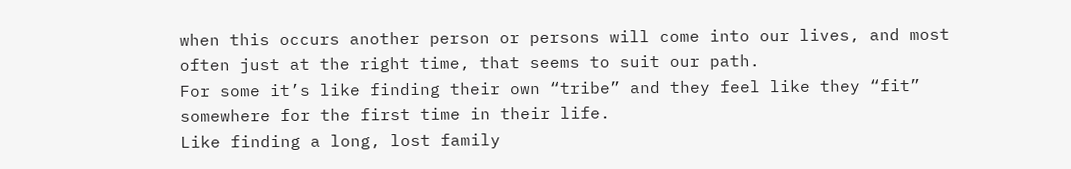when this occurs another person or persons will come into our lives, and most often just at the right time, that seems to suit our path.
For some it’s like finding their own “tribe” and they feel like they “fit” somewhere for the first time in their life.
Like finding a long, lost family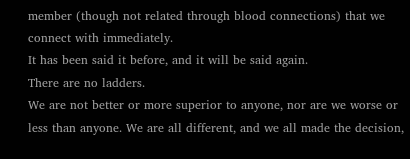member (though not related through blood connections) that we connect with immediately.
It has been said it before, and it will be said again.
There are no ladders.
We are not better or more superior to anyone, nor are we worse or less than anyone. We are all different, and we all made the decision,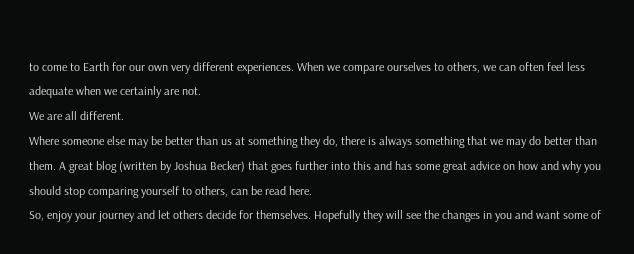to come to Earth for our own very different experiences. When we compare ourselves to others, we can often feel less adequate when we certainly are not.
We are all different.
Where someone else may be better than us at something they do, there is always something that we may do better than them. A great blog (written by Joshua Becker) that goes further into this and has some great advice on how and why you should stop comparing yourself to others, can be read here.
So, enjoy your journey and let others decide for themselves. Hopefully they will see the changes in you and want some of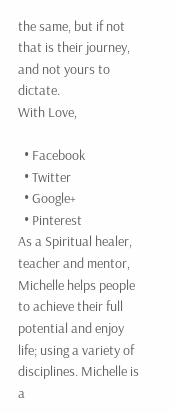the same, but if not that is their journey, and not yours to dictate.
With Love,

  • Facebook
  • Twitter
  • Google+
  • Pinterest
As a Spiritual healer, teacher and mentor, Michelle helps people to achieve their full potential and enjoy life; using a variety of disciplines. Michelle is a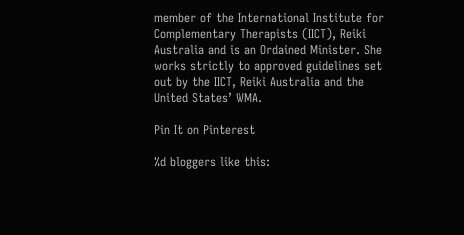member of the International Institute for Complementary Therapists (IICT), Reiki Australia and is an Ordained Minister. She works strictly to approved guidelines set out by the IICT, Reiki Australia and the United States’ WMA.

Pin It on Pinterest

%d bloggers like this: